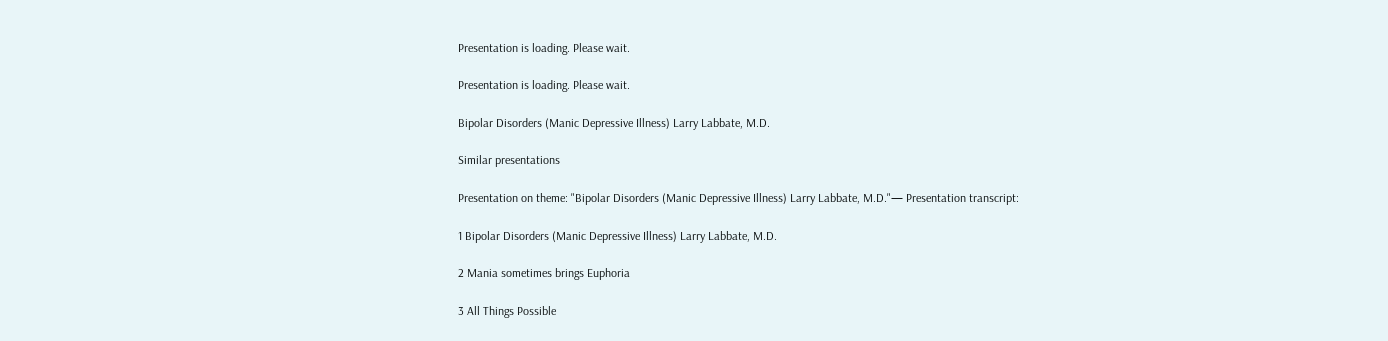Presentation is loading. Please wait.

Presentation is loading. Please wait.

Bipolar Disorders (Manic Depressive Illness) Larry Labbate, M.D.

Similar presentations

Presentation on theme: "Bipolar Disorders (Manic Depressive Illness) Larry Labbate, M.D."— Presentation transcript:

1 Bipolar Disorders (Manic Depressive Illness) Larry Labbate, M.D.

2 Mania sometimes brings Euphoria

3 All Things Possible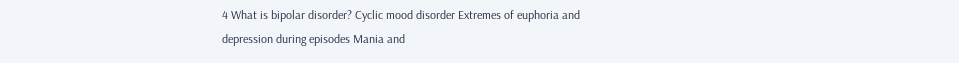4 What is bipolar disorder? Cyclic mood disorder Extremes of euphoria and depression during episodes Mania and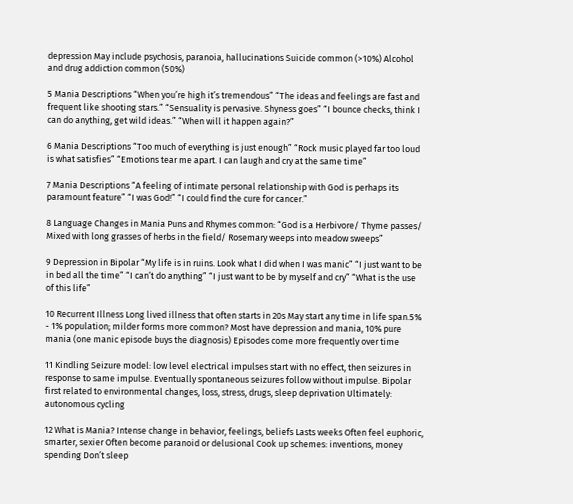depression May include psychosis, paranoia, hallucinations Suicide common (>10%) Alcohol and drug addiction common (50%)

5 Mania Descriptions “When you’re high it’s tremendous” “The ideas and feelings are fast and frequent like shooting stars.” “Sensuality is pervasive. Shyness goes” “I bounce checks, think I can do anything, get wild ideas.” “When will it happen again?”

6 Mania Descriptions “Too much of everything is just enough” “Rock music played far too loud is what satisfies” “Emotions tear me apart. I can laugh and cry at the same time”

7 Mania Descriptions “A feeling of intimate personal relationship with God is perhaps its paramount feature” “I was God!” “I could find the cure for cancer.”

8 Language Changes in Mania Puns and Rhymes common: “God is a Herbivore/ Thyme passes/ Mixed with long grasses of herbs in the field/ Rosemary weeps into meadow sweeps”

9 Depression in Bipolar “My life is in ruins. Look what I did when I was manic” “I just want to be in bed all the time” “I can’t do anything” “I just want to be by myself and cry” “What is the use of this life”

10 Recurrent Illness Long lived illness that often starts in 20s May start any time in life span.5% - 1% population; milder forms more common? Most have depression and mania, 10% pure mania (one manic episode buys the diagnosis) Episodes come more frequently over time

11 Kindling Seizure model: low level electrical impulses start with no effect, then seizures in response to same impulse. Eventually spontaneous seizures follow without impulse. Bipolar first related to environmental changes, loss, stress, drugs, sleep deprivation Ultimately: autonomous cycling

12 What is Mania? Intense change in behavior, feelings, beliefs Lasts weeks Often feel euphoric, smarter, sexier Often become paranoid or delusional Cook up schemes: inventions, money spending Don’t sleep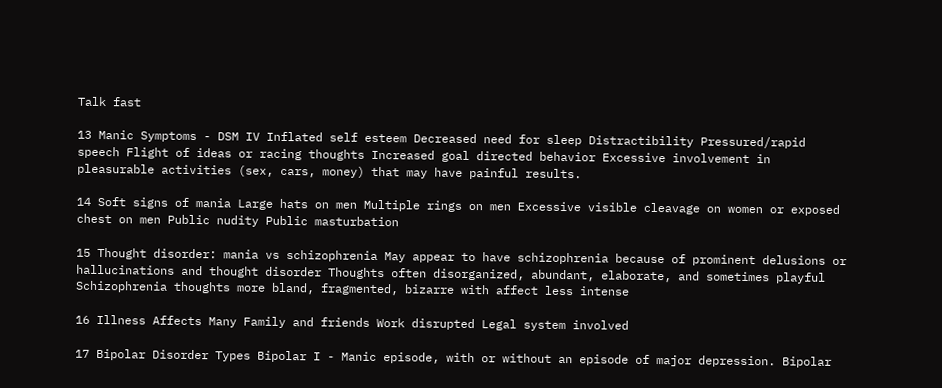Talk fast

13 Manic Symptoms - DSM IV Inflated self esteem Decreased need for sleep Distractibility Pressured/rapid speech Flight of ideas or racing thoughts Increased goal directed behavior Excessive involvement in pleasurable activities (sex, cars, money) that may have painful results.

14 Soft signs of mania Large hats on men Multiple rings on men Excessive visible cleavage on women or exposed chest on men Public nudity Public masturbation

15 Thought disorder: mania vs schizophrenia May appear to have schizophrenia because of prominent delusions or hallucinations and thought disorder Thoughts often disorganized, abundant, elaborate, and sometimes playful Schizophrenia thoughts more bland, fragmented, bizarre with affect less intense

16 Illness Affects Many Family and friends Work disrupted Legal system involved

17 Bipolar Disorder Types Bipolar I - Manic episode, with or without an episode of major depression. Bipolar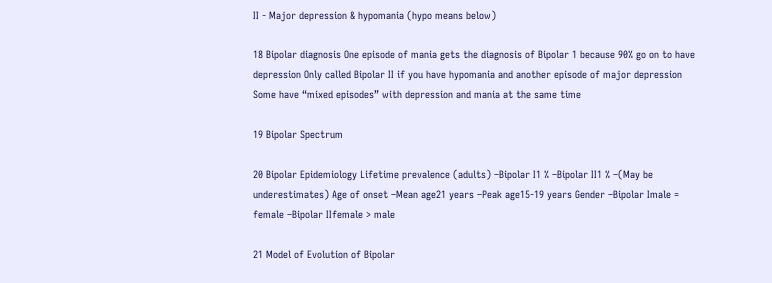II - Major depression & hypomania (hypo means below)

18 Bipolar diagnosis One episode of mania gets the diagnosis of Bipolar 1 because 90% go on to have depression Only called Bipolar II if you have hypomania and another episode of major depression Some have “mixed episodes” with depression and mania at the same time

19 Bipolar Spectrum

20 Bipolar Epidemiology Lifetime prevalence (adults) –Bipolar I1 % –Bipolar II1 % –(May be underestimates) Age of onset –Mean age21 years –Peak age15-19 years Gender –Bipolar Imale = female –Bipolar IIfemale > male

21 Model of Evolution of Bipolar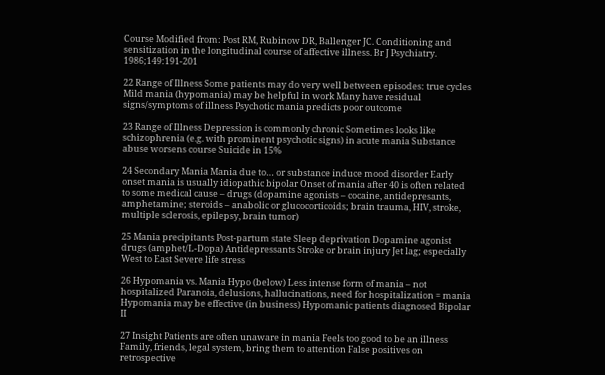Course Modified from: Post RM, Rubinow DR, Ballenger JC. Conditioning and sensitization in the longitudinal course of affective illness. Br J Psychiatry. 1986;149:191-201

22 Range of Illness Some patients may do very well between episodes: true cycles Mild mania (hypomania) may be helpful in work Many have residual signs/symptoms of illness Psychotic mania predicts poor outcome

23 Range of Illness Depression is commonly chronic Sometimes looks like schizophrenia (e.g. with prominent psychotic signs) in acute mania Substance abuse worsens course Suicide in 15%

24 Secondary Mania Mania due to… or substance induce mood disorder Early onset mania is usually idiopathic bipolar Onset of mania after 40 is often related to some medical cause – drugs (dopamine agonists – cocaine, antidepresants, amphetamine; steroids – anabolic or glucocorticoids; brain trauma, HIV, stroke, multiple sclerosis, epilepsy, brain tumor)

25 Mania precipitants Post-partum state Sleep deprivation Dopamine agonist drugs (amphet/L-Dopa) Antidepressants Stroke or brain injury Jet lag; especially West to East Severe life stress

26 Hypomania vs. Mania Hypo (below) Less intense form of mania – not hospitalized Paranoia, delusions, hallucinations, need for hospitalization = mania Hypomania may be effective (in business) Hypomanic patients diagnosed Bipolar II

27 Insight Patients are often unaware in mania Feels too good to be an illness Family, friends, legal system, bring them to attention False positives on retrospective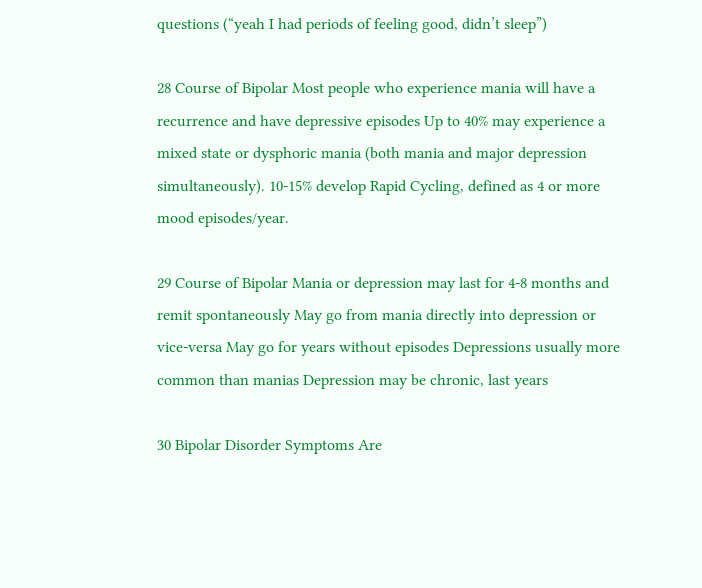questions (“yeah I had periods of feeling good, didn’t sleep”)

28 Course of Bipolar Most people who experience mania will have a recurrence and have depressive episodes Up to 40% may experience a mixed state or dysphoric mania (both mania and major depression simultaneously). 10-15% develop Rapid Cycling, defined as 4 or more mood episodes/year.

29 Course of Bipolar Mania or depression may last for 4-8 months and remit spontaneously May go from mania directly into depression or vice-versa May go for years without episodes Depressions usually more common than manias Depression may be chronic, last years

30 Bipolar Disorder Symptoms Are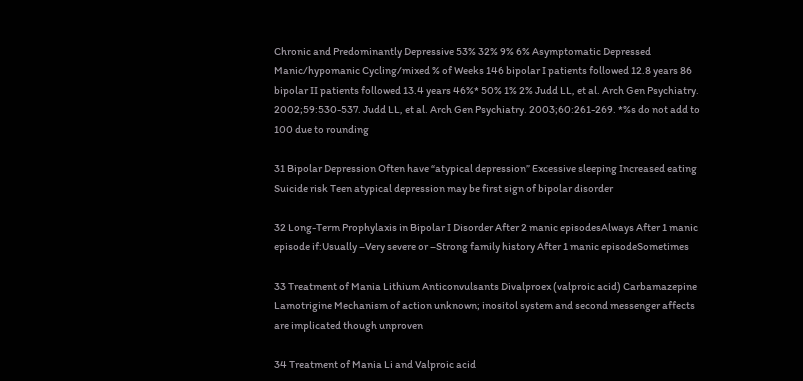Chronic and Predominantly Depressive 53% 32% 9% 6% Asymptomatic Depressed Manic/hypomanic Cycling/mixed % of Weeks 146 bipolar I patients followed 12.8 years 86 bipolar II patients followed 13.4 years 46%* 50% 1% 2% Judd LL, et al. Arch Gen Psychiatry. 2002;59:530-537. Judd LL, et al. Arch Gen Psychiatry. 2003;60:261-269. *%s do not add to 100 due to rounding

31 Bipolar Depression Often have “atypical depression” Excessive sleeping Increased eating Suicide risk Teen atypical depression may be first sign of bipolar disorder

32 Long-Term Prophylaxis in Bipolar I Disorder After 2 manic episodesAlways After 1 manic episode if:Usually –Very severe or –Strong family history After 1 manic episodeSometimes

33 Treatment of Mania Lithium Anticonvulsants Divalproex (valproic acid) Carbamazepine Lamotrigine Mechanism of action unknown; inositol system and second messenger affects are implicated though unproven

34 Treatment of Mania Li and Valproic acid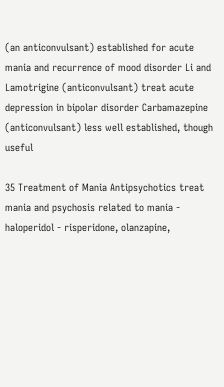(an anticonvulsant) established for acute mania and recurrence of mood disorder Li and Lamotrigine (anticonvulsant) treat acute depression in bipolar disorder Carbamazepine (anticonvulsant) less well established, though useful

35 Treatment of Mania Antipsychotics treat mania and psychosis related to mania - haloperidol - risperidone, olanzapine,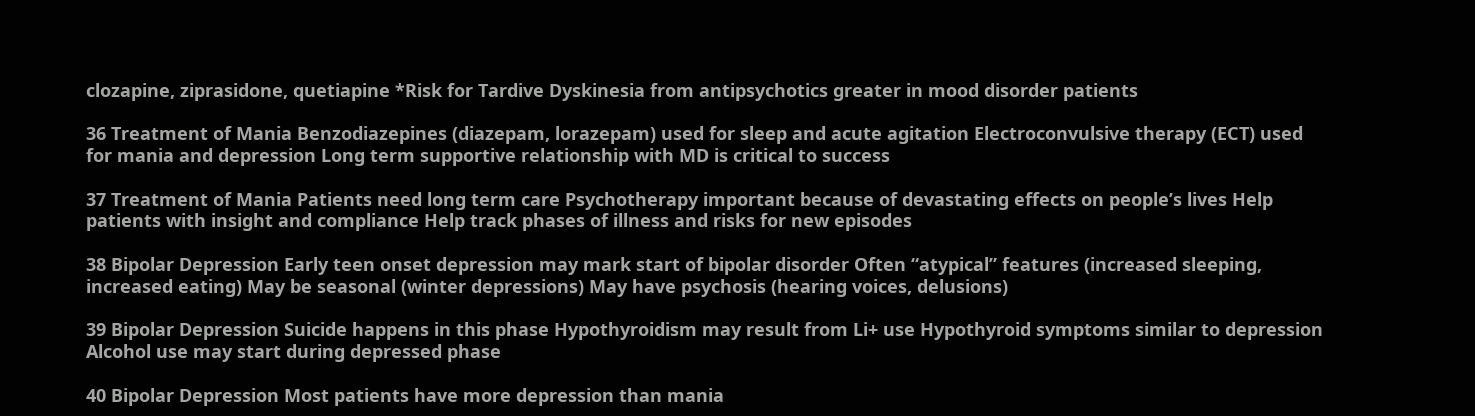clozapine, ziprasidone, quetiapine *Risk for Tardive Dyskinesia from antipsychotics greater in mood disorder patients

36 Treatment of Mania Benzodiazepines (diazepam, lorazepam) used for sleep and acute agitation Electroconvulsive therapy (ECT) used for mania and depression Long term supportive relationship with MD is critical to success

37 Treatment of Mania Patients need long term care Psychotherapy important because of devastating effects on people’s lives Help patients with insight and compliance Help track phases of illness and risks for new episodes

38 Bipolar Depression Early teen onset depression may mark start of bipolar disorder Often “atypical” features (increased sleeping, increased eating) May be seasonal (winter depressions) May have psychosis (hearing voices, delusions)

39 Bipolar Depression Suicide happens in this phase Hypothyroidism may result from Li+ use Hypothyroid symptoms similar to depression Alcohol use may start during depressed phase

40 Bipolar Depression Most patients have more depression than mania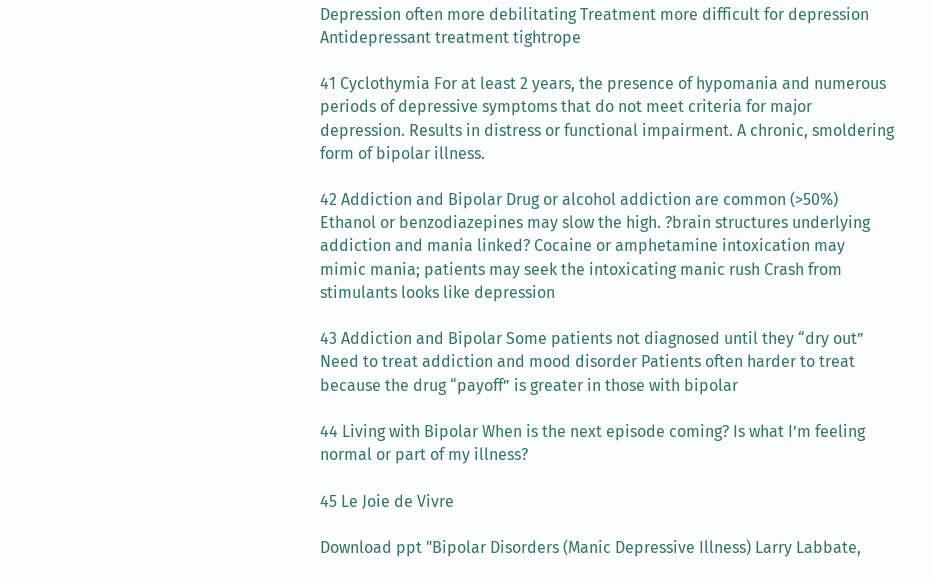Depression often more debilitating Treatment more difficult for depression Antidepressant treatment tightrope

41 Cyclothymia For at least 2 years, the presence of hypomania and numerous periods of depressive symptoms that do not meet criteria for major depression. Results in distress or functional impairment. A chronic, smoldering form of bipolar illness.

42 Addiction and Bipolar Drug or alcohol addiction are common (>50%) Ethanol or benzodiazepines may slow the high. ?brain structures underlying addiction and mania linked? Cocaine or amphetamine intoxication may mimic mania; patients may seek the intoxicating manic rush Crash from stimulants looks like depression

43 Addiction and Bipolar Some patients not diagnosed until they “dry out” Need to treat addiction and mood disorder Patients often harder to treat because the drug “payoff” is greater in those with bipolar

44 Living with Bipolar When is the next episode coming? Is what I’m feeling normal or part of my illness?

45 Le Joie de Vivre

Download ppt "Bipolar Disorders (Manic Depressive Illness) Larry Labbate,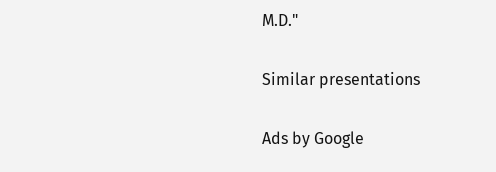M.D."

Similar presentations

Ads by Google